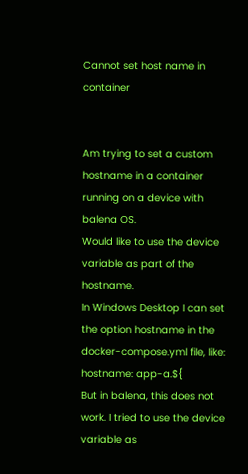Cannot set host name in container


Am trying to set a custom hostname in a container running on a device with balena OS.
Would like to use the device variable as part of the hostname.
In Windows Desktop I can set the option hostname in the docker-compose.yml file, like:
hostname: app-a.${
But in balena, this does not work. I tried to use the device variable as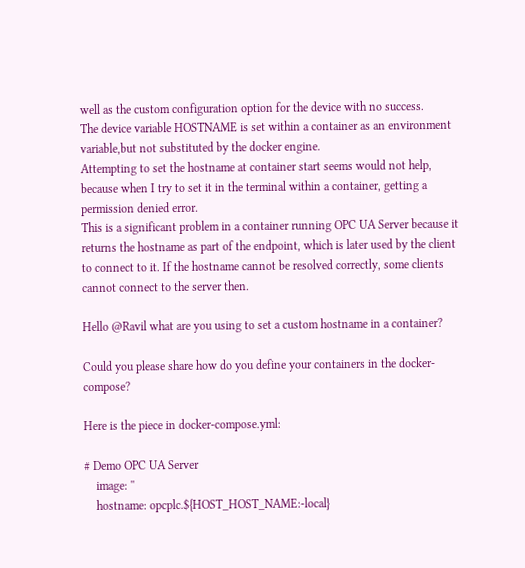well as the custom configuration option for the device with no success.
The device variable HOSTNAME is set within a container as an environment variable,but not substituted by the docker engine.
Attempting to set the hostname at container start seems would not help, because when I try to set it in the terminal within a container, getting a permission denied error.
This is a significant problem in a container running OPC UA Server because it returns the hostname as part of the endpoint, which is later used by the client to connect to it. If the hostname cannot be resolved correctly, some clients cannot connect to the server then.

Hello @Ravil what are you using to set a custom hostname in a container?

Could you please share how do you define your containers in the docker-compose?

Here is the piece in docker-compose.yml:

# Demo OPC UA Server
    image: ''
    hostname: opcplc.${HOST_HOST_NAME:-local}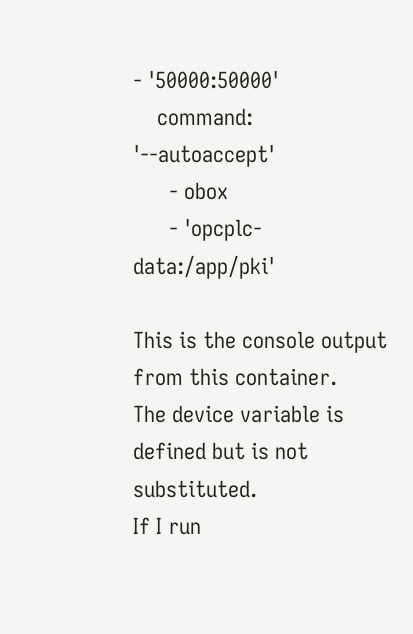- '50000:50000'
    command: '--autoaccept'
      - obox
      - 'opcplc-data:/app/pki'

This is the console output from this container.
The device variable is defined but is not substituted.
If I run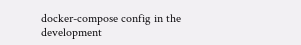docker-compose config in the development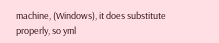machine, (Windows), it does substitute properly, so yml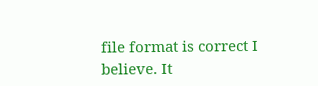file format is correct I believe. It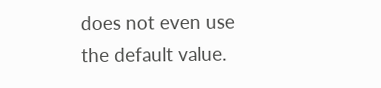does not even use the default value.